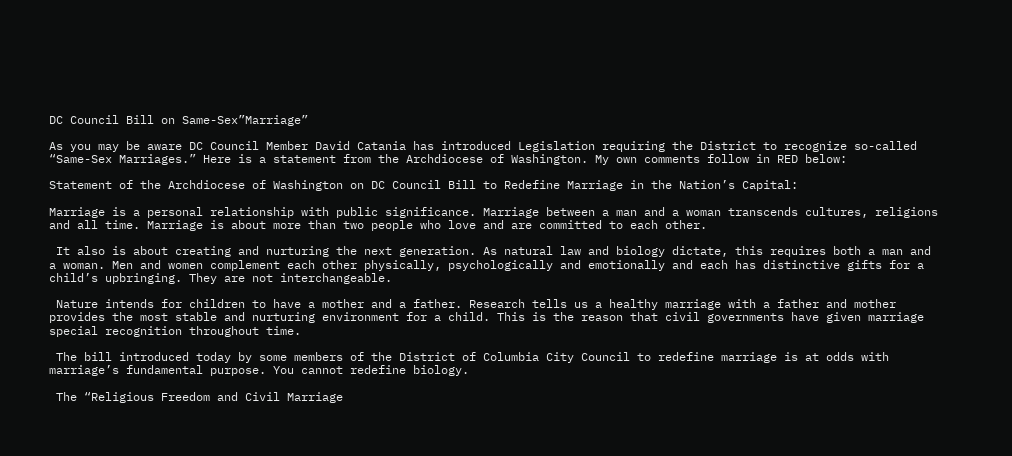DC Council Bill on Same-Sex”Marriage”

As you may be aware DC Council Member David Catania has introduced Legislation requiring the District to recognize so-called “Same-Sex Marriages.” Here is a statement from the Archdiocese of Washington. My own comments follow in RED below:

Statement of the Archdiocese of Washington on DC Council Bill to Redefine Marriage in the Nation’s Capital:

Marriage is a personal relationship with public significance. Marriage between a man and a woman transcends cultures, religions and all time. Marriage is about more than two people who love and are committed to each other.

 It also is about creating and nurturing the next generation. As natural law and biology dictate, this requires both a man and a woman. Men and women complement each other physically, psychologically and emotionally and each has distinctive gifts for a child’s upbringing. They are not interchangeable.

 Nature intends for children to have a mother and a father. Research tells us a healthy marriage with a father and mother provides the most stable and nurturing environment for a child. This is the reason that civil governments have given marriage special recognition throughout time.

 The bill introduced today by some members of the District of Columbia City Council to redefine marriage is at odds with marriage’s fundamental purpose. You cannot redefine biology.

 The “Religious Freedom and Civil Marriage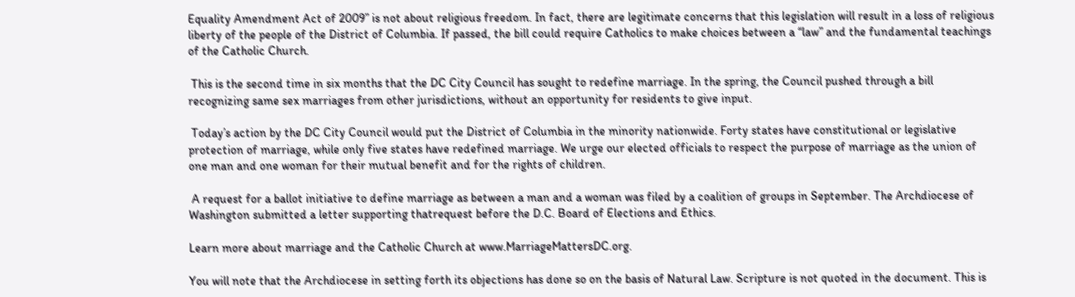Equality Amendment Act of 2009” is not about religious freedom. In fact, there are legitimate concerns that this legislation will result in a loss of religious liberty of the people of the District of Columbia. If passed, the bill could require Catholics to make choices between a “law” and the fundamental teachings of the Catholic Church.

 This is the second time in six months that the DC City Council has sought to redefine marriage. In the spring, the Council pushed through a bill recognizing same sex marriages from other jurisdictions, without an opportunity for residents to give input.

 Today’s action by the DC City Council would put the District of Columbia in the minority nationwide. Forty states have constitutional or legislative protection of marriage, while only five states have redefined marriage. We urge our elected officials to respect the purpose of marriage as the union of one man and one woman for their mutual benefit and for the rights of children.

 A request for a ballot initiative to define marriage as between a man and a woman was filed by a coalition of groups in September. The Archdiocese of Washington submitted a letter supporting thatrequest before the D.C. Board of Elections and Ethics.

Learn more about marriage and the Catholic Church at www.MarriageMattersDC.org.

You will note that the Archdiocese in setting forth its objections has done so on the basis of Natural Law. Scripture is not quoted in the document. This is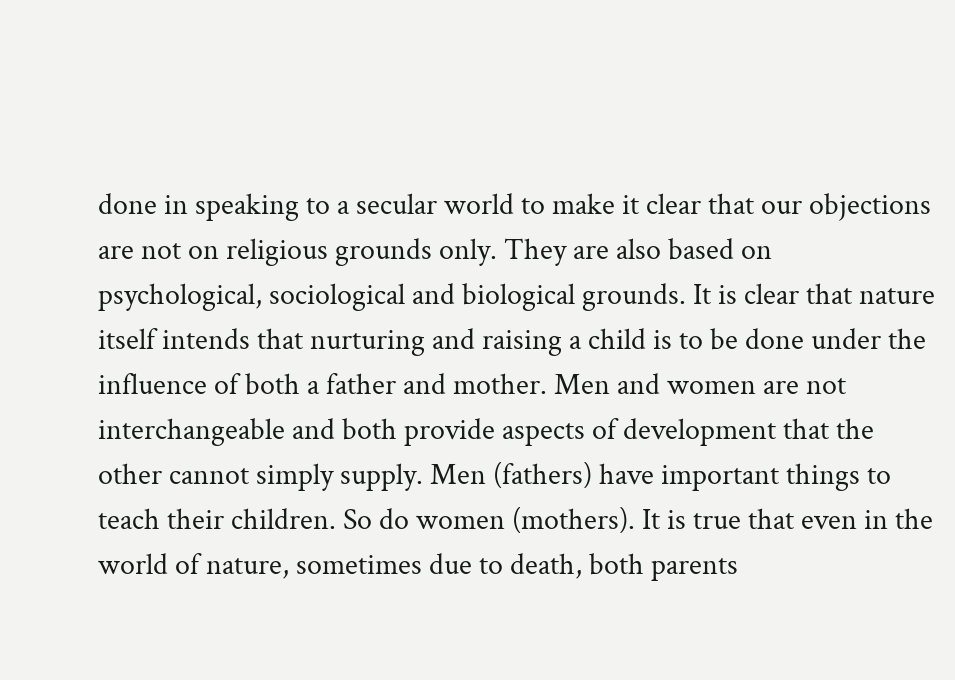done in speaking to a secular world to make it clear that our objections are not on religious grounds only. They are also based on psychological, sociological and biological grounds. It is clear that nature itself intends that nurturing and raising a child is to be done under the influence of both a father and mother. Men and women are not interchangeable and both provide aspects of development that the other cannot simply supply. Men (fathers) have important things to teach their children. So do women (mothers). It is true that even in the world of nature, sometimes due to death, both parents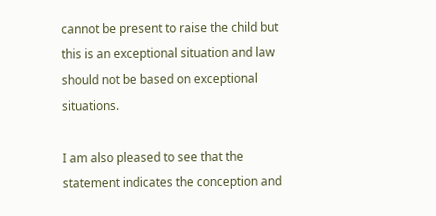cannot be present to raise the child but this is an exceptional situation and law should not be based on exceptional situations.

I am also pleased to see that the statement indicates the conception and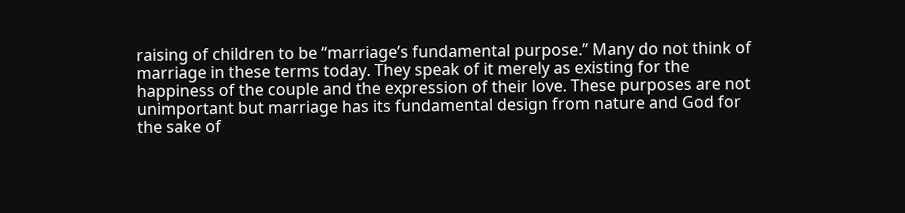raising of children to be “marriage’s fundamental purpose.” Many do not think of marriage in these terms today. They speak of it merely as existing for the happiness of the couple and the expression of their love. These purposes are not unimportant but marriage has its fundamental design from nature and God for the sake of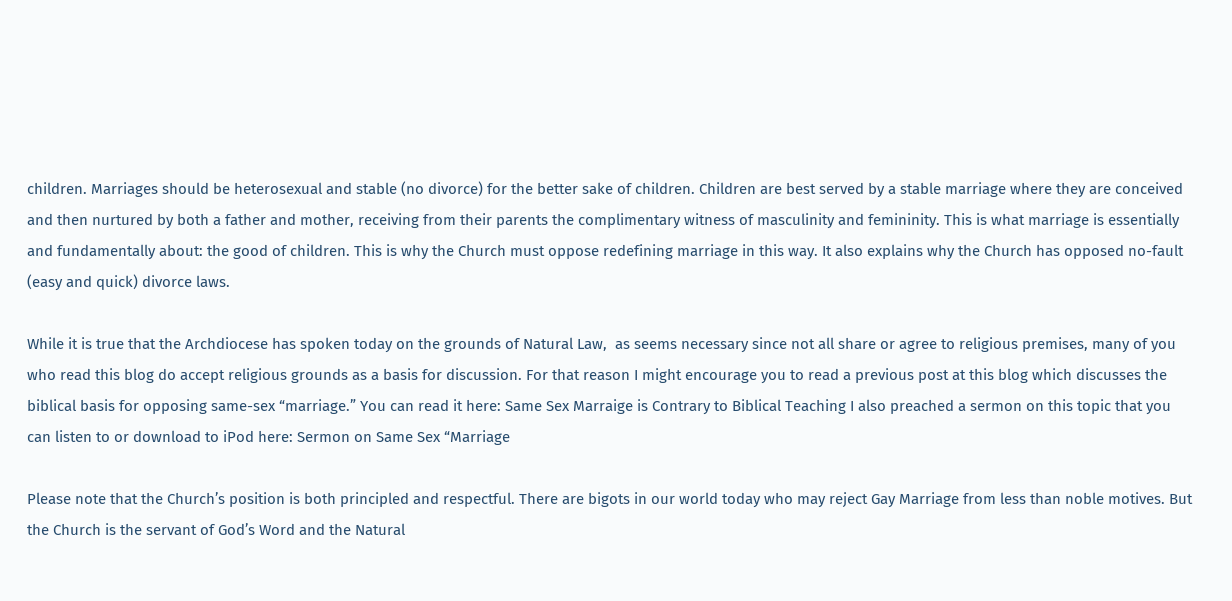children. Marriages should be heterosexual and stable (no divorce) for the better sake of children. Children are best served by a stable marriage where they are conceived and then nurtured by both a father and mother, receiving from their parents the complimentary witness of masculinity and femininity. This is what marriage is essentially and fundamentally about: the good of children. This is why the Church must oppose redefining marriage in this way. It also explains why the Church has opposed no-fault (easy and quick) divorce laws.

While it is true that the Archdiocese has spoken today on the grounds of Natural Law,  as seems necessary since not all share or agree to religious premises, many of you who read this blog do accept religious grounds as a basis for discussion. For that reason I might encourage you to read a previous post at this blog which discusses the biblical basis for opposing same-sex “marriage.” You can read it here: Same Sex Marraige is Contrary to Biblical Teaching I also preached a sermon on this topic that you can listen to or download to iPod here: Sermon on Same Sex “Marriage

Please note that the Church’s position is both principled and respectful. There are bigots in our world today who may reject Gay Marriage from less than noble motives. But the Church is the servant of God’s Word and the Natural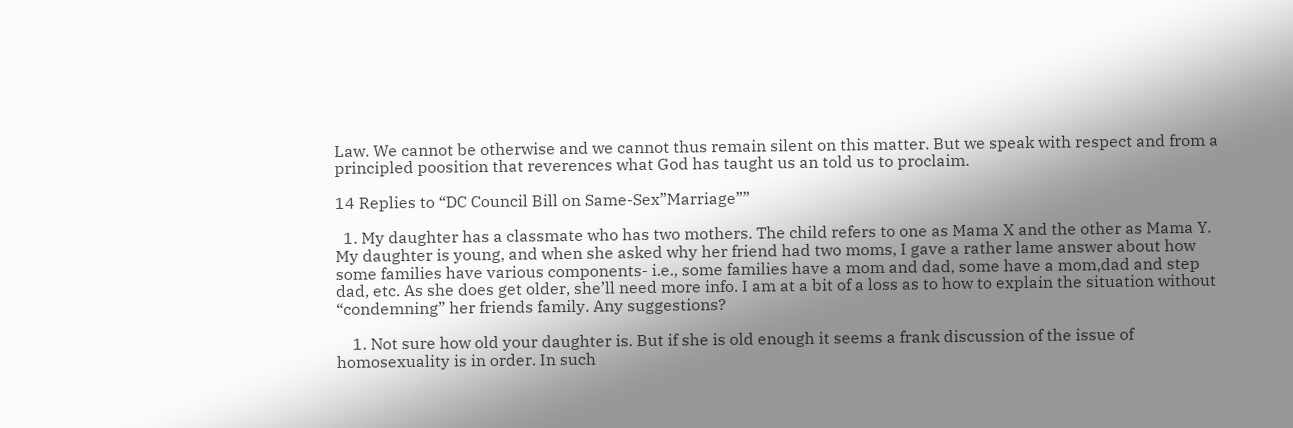Law. We cannot be otherwise and we cannot thus remain silent on this matter. But we speak with respect and from a principled poosition that reverences what God has taught us an told us to proclaim.

14 Replies to “DC Council Bill on Same-Sex”Marriage””

  1. My daughter has a classmate who has two mothers. The child refers to one as Mama X and the other as Mama Y. My daughter is young, and when she asked why her friend had two moms, I gave a rather lame answer about how some families have various components- i.e., some families have a mom and dad, some have a mom,dad and step dad, etc. As she does get older, she’ll need more info. I am at a bit of a loss as to how to explain the situation without “condemning” her friends family. Any suggestions?

    1. Not sure how old your daughter is. But if she is old enough it seems a frank discussion of the issue of homosexuality is in order. In such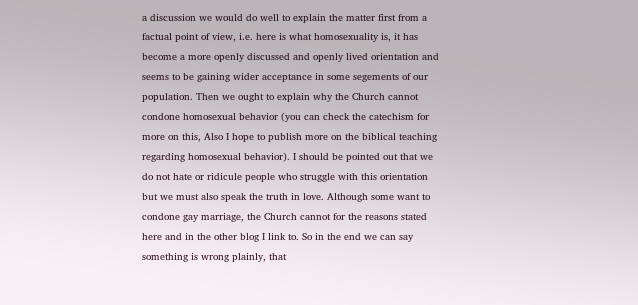a discussion we would do well to explain the matter first from a factual point of view, i.e. here is what homosexuality is, it has become a more openly discussed and openly lived orientation and seems to be gaining wider acceptance in some segements of our population. Then we ought to explain why the Church cannot condone homosexual behavior (you can check the catechism for more on this, Also I hope to publish more on the biblical teaching regarding homosexual behavior). I should be pointed out that we do not hate or ridicule people who struggle with this orientation but we must also speak the truth in love. Although some want to condone gay marriage, the Church cannot for the reasons stated here and in the other blog I link to. So in the end we can say something is wrong plainly, that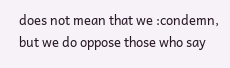does not mean that we :condemn, but we do oppose those who say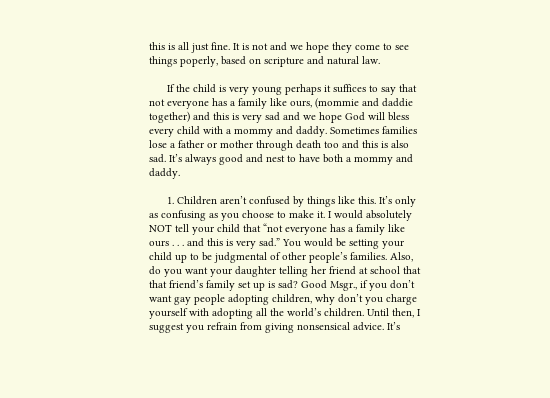this is all just fine. It is not and we hope they come to see things poperly, based on scripture and natural law.

      If the child is very young perhaps it suffices to say that not everyone has a family like ours, (mommie and daddie together) and this is very sad and we hope God will bless every child with a mommy and daddy. Sometimes families lose a father or mother through death too and this is also sad. It’s always good and nest to have both a mommy and daddy.

      1. Children aren’t confused by things like this. It’s only as confusing as you choose to make it. I would absolutely NOT tell your child that “not everyone has a family like ours . . . and this is very sad.” You would be setting your child up to be judgmental of other people’s families. Also, do you want your daughter telling her friend at school that that friend’s family set up is sad? Good Msgr., if you don’t want gay people adopting children, why don’t you charge yourself with adopting all the world’s children. Until then, I suggest you refrain from giving nonsensical advice. It’s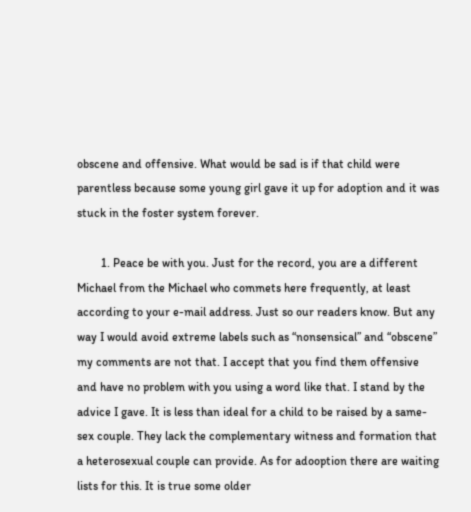obscene and offensive. What would be sad is if that child were parentless because some young girl gave it up for adoption and it was stuck in the foster system forever.

        1. Peace be with you. Just for the record, you are a different Michael from the Michael who commets here frequently, at least according to your e-mail address. Just so our readers know. But any way I would avoid extreme labels such as “nonsensical” and “obscene” my comments are not that. I accept that you find them offensive and have no problem with you using a word like that. I stand by the advice I gave. It is less than ideal for a child to be raised by a same-sex couple. They lack the complementary witness and formation that a heterosexual couple can provide. As for adooption there are waiting lists for this. It is true some older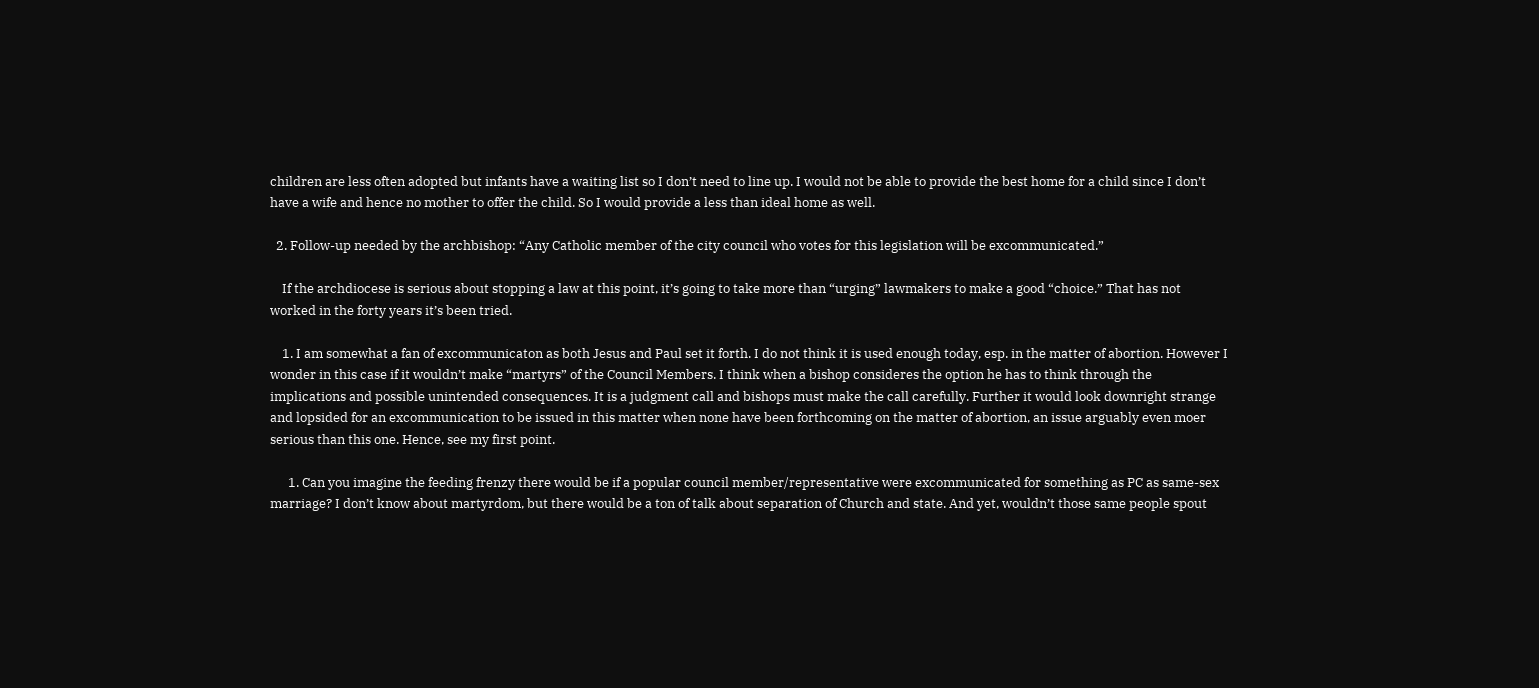children are less often adopted but infants have a waiting list so I don’t need to line up. I would not be able to provide the best home for a child since I don’t have a wife and hence no mother to offer the child. So I would provide a less than ideal home as well.

  2. Follow-up needed by the archbishop: “Any Catholic member of the city council who votes for this legislation will be excommunicated.”

    If the archdiocese is serious about stopping a law at this point, it’s going to take more than “urging” lawmakers to make a good “choice.” That has not worked in the forty years it’s been tried.

    1. I am somewhat a fan of excommunicaton as both Jesus and Paul set it forth. I do not think it is used enough today, esp. in the matter of abortion. However I wonder in this case if it wouldn’t make “martyrs” of the Council Members. I think when a bishop consideres the option he has to think through the implications and possible unintended consequences. It is a judgment call and bishops must make the call carefully. Further it would look downright strange and lopsided for an excommunication to be issued in this matter when none have been forthcoming on the matter of abortion, an issue arguably even moer serious than this one. Hence, see my first point.

      1. Can you imagine the feeding frenzy there would be if a popular council member/representative were excommunicated for something as PC as same-sex marriage? I don’t know about martyrdom, but there would be a ton of talk about separation of Church and state. And yet, wouldn’t those same people spout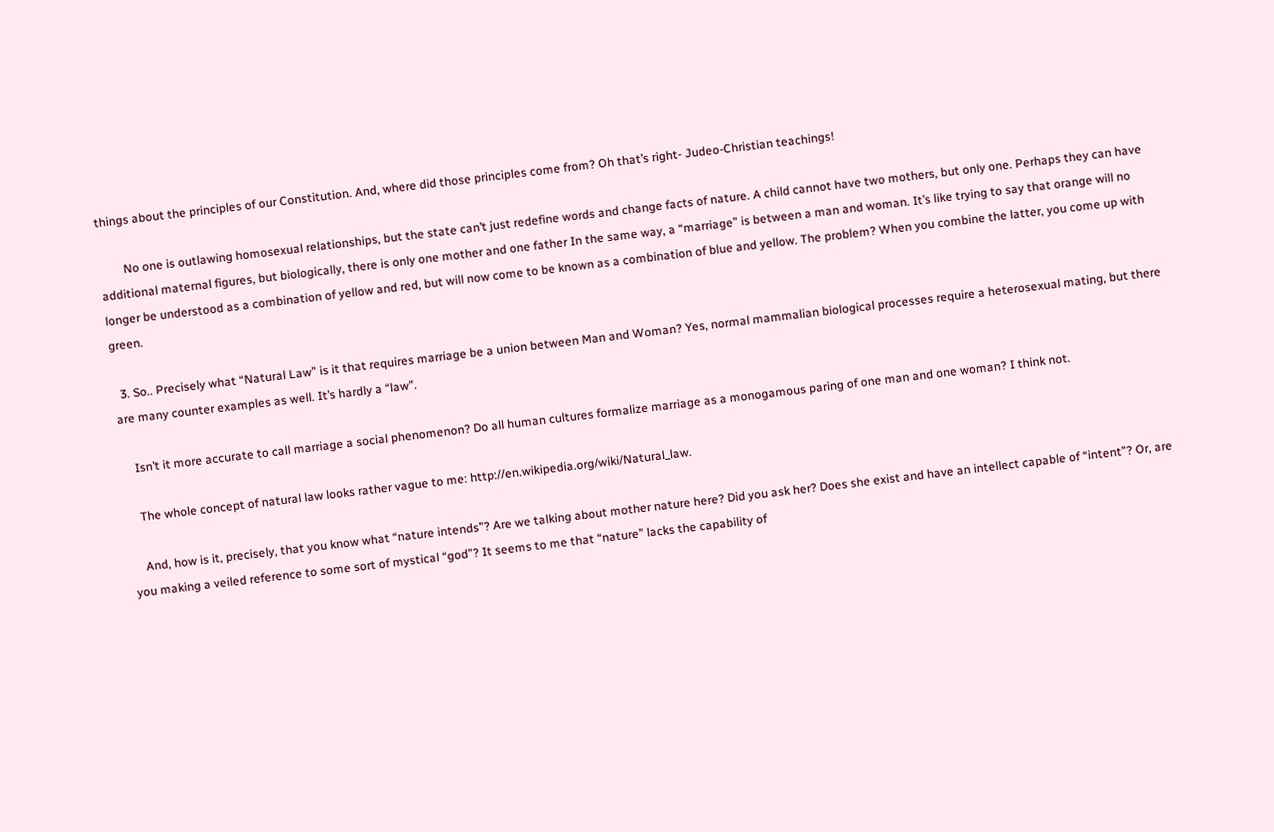things about the principles of our Constitution. And, where did those principles come from? Oh that’s right- Judeo-Christian teachings!

        No one is outlawing homosexual relationships, but the state can’t just redefine words and change facts of nature. A child cannot have two mothers, but only one. Perhaps they can have additional maternal figures, but biologically, there is only one mother and one father In the same way, a “marriage” is between a man and woman. It’s like trying to say that orange will no longer be understood as a combination of yellow and red, but will now come to be known as a combination of blue and yellow. The problem? When you combine the latter, you come up with green.

  3. So.. Precisely what “Natural Law” is it that requires marriage be a union between Man and Woman? Yes, normal mammalian biological processes require a heterosexual mating, but there are many counter examples as well. It’s hardly a “law”.

    Isn’t it more accurate to call marriage a social phenomenon? Do all human cultures formalize marriage as a monogamous paring of one man and one woman? I think not.

    The whole concept of natural law looks rather vague to me: http://en.wikipedia.org/wiki/Natural_law.

    And, how is it, precisely, that you know what “nature intends”? Are we talking about mother nature here? Did you ask her? Does she exist and have an intellect capable of “intent”? Or, are you making a veiled reference to some sort of mystical “god”? It seems to me that “nature” lacks the capability of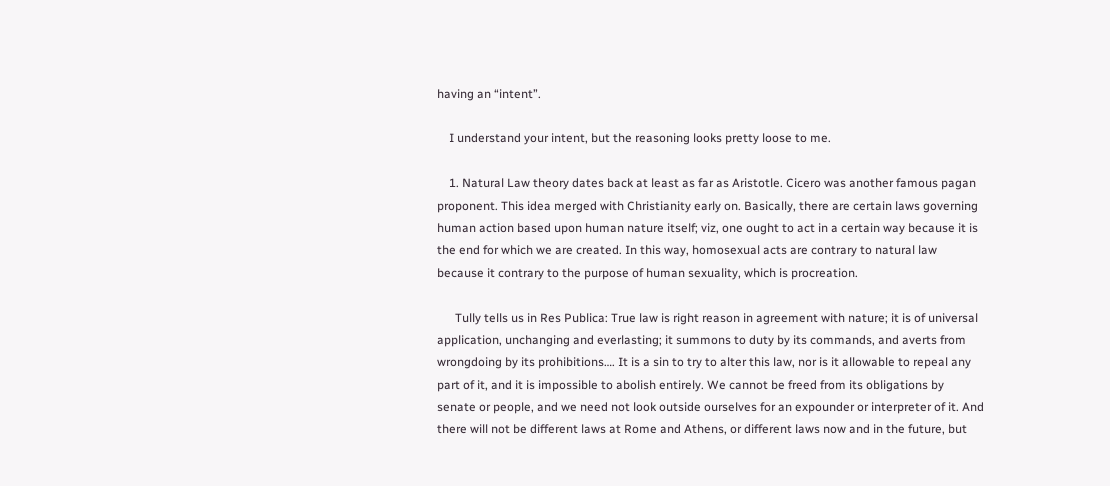having an “intent”.

    I understand your intent, but the reasoning looks pretty loose to me.

    1. Natural Law theory dates back at least as far as Aristotle. Cicero was another famous pagan proponent. This idea merged with Christianity early on. Basically, there are certain laws governing human action based upon human nature itself; viz, one ought to act in a certain way because it is the end for which we are created. In this way, homosexual acts are contrary to natural law because it contrary to the purpose of human sexuality, which is procreation.

      Tully tells us in Res Publica: True law is right reason in agreement with nature; it is of universal application, unchanging and everlasting; it summons to duty by its commands, and averts from wrongdoing by its prohibitions…. It is a sin to try to alter this law, nor is it allowable to repeal any part of it, and it is impossible to abolish entirely. We cannot be freed from its obligations by senate or people, and we need not look outside ourselves for an expounder or interpreter of it. And there will not be different laws at Rome and Athens, or different laws now and in the future, but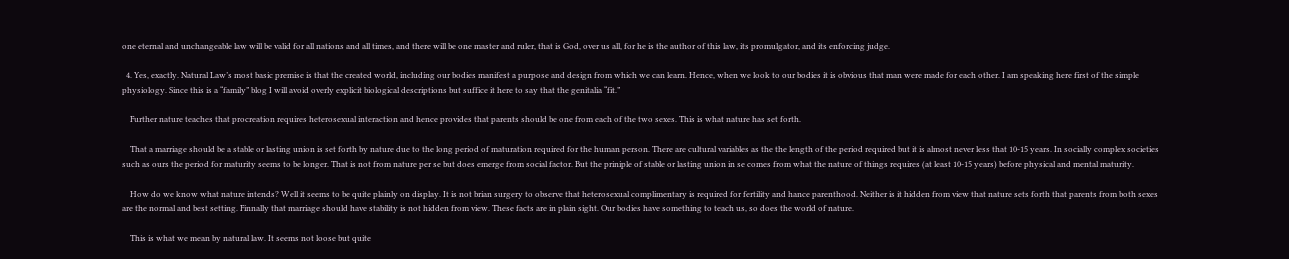one eternal and unchangeable law will be valid for all nations and all times, and there will be one master and ruler, that is God, over us all, for he is the author of this law, its promulgator, and its enforcing judge.

  4. Yes, exactly. Natural Law’s most basic premise is that the created world, including our bodies manifest a purpose and design from which we can learn. Hence, when we look to our bodies it is obvious that man were made for each other. I am speaking here first of the simple physiology. Since this is a “family” blog I will avoid overly explicit biological descriptions but suffice it here to say that the genitalia “fit.”

    Further nature teaches that procreation requires heterosexual interaction and hence provides that parents should be one from each of the two sexes. This is what nature has set forth.

    That a marriage should be a stable or lasting union is set forth by nature due to the long period of maturation required for the human person. There are cultural variables as the the length of the period required but it is almost never less that 10-15 years. In socially complex societies such as ours the period for maturity seems to be longer. That is not from nature per se but does emerge from social factor. But the priniple of stable or lasting union in se comes from what the nature of things requires (at least 10-15 years) before physical and mental maturity.

    How do we know what nature intends? Well it seems to be quite plainly on display. It is not brian surgery to observe that heterosexual complimentary is required for fertility and hance parenthood. Neither is it hidden from view that nature sets forth that parents from both sexes are the normal and best setting. Finnally that marriage should have stability is not hidden from view. These facts are in plain sight. Our bodies have something to teach us, so does the world of nature.

    This is what we mean by natural law. It seems not loose but quite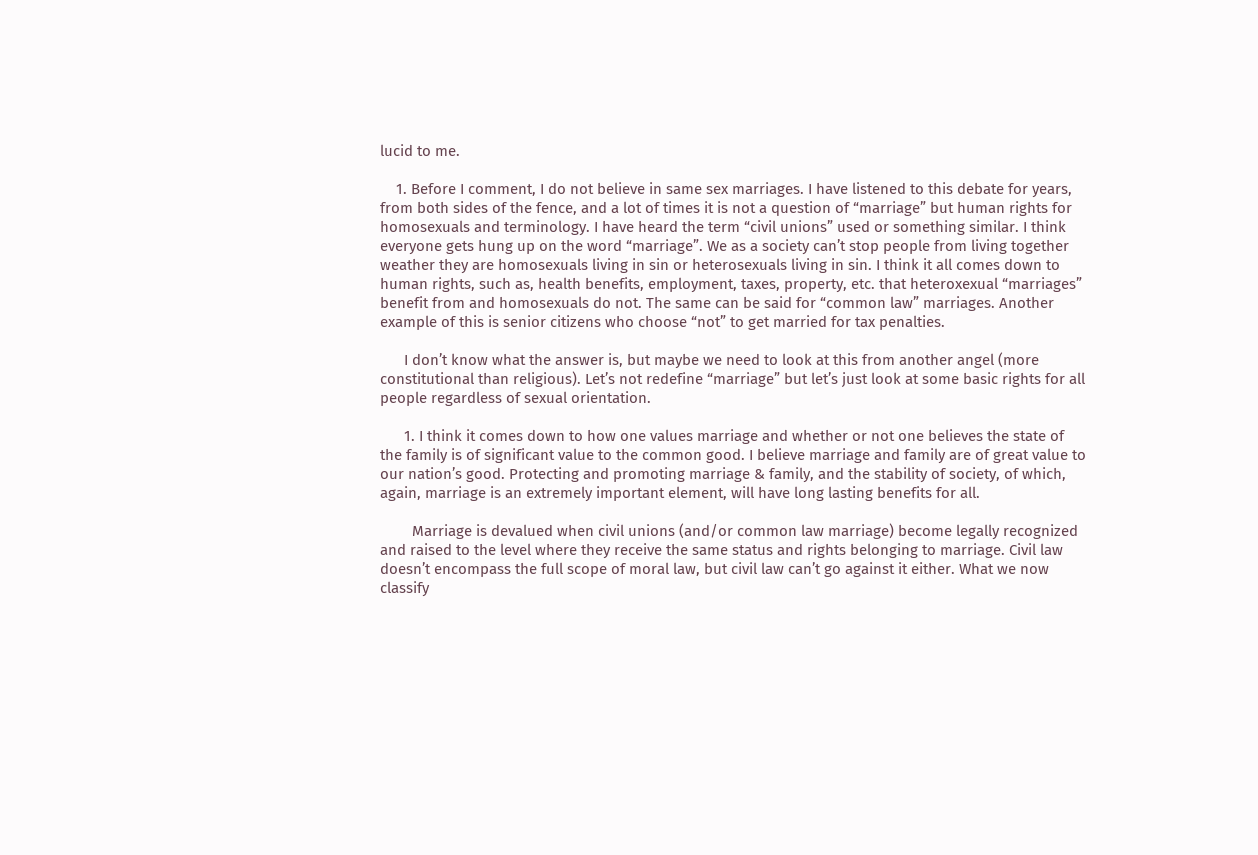lucid to me.

    1. Before I comment, I do not believe in same sex marriages. I have listened to this debate for years, from both sides of the fence, and a lot of times it is not a question of “marriage” but human rights for homosexuals and terminology. I have heard the term “civil unions” used or something similar. I think everyone gets hung up on the word “marriage”. We as a society can’t stop people from living together weather they are homosexuals living in sin or heterosexuals living in sin. I think it all comes down to human rights, such as, health benefits, employment, taxes, property, etc. that heteroxexual “marriages” benefit from and homosexuals do not. The same can be said for “common law” marriages. Another example of this is senior citizens who choose “not” to get married for tax penalties.

      I don’t know what the answer is, but maybe we need to look at this from another angel (more constitutional than religious). Let’s not redefine “marriage” but let’s just look at some basic rights for all people regardless of sexual orientation.

      1. I think it comes down to how one values marriage and whether or not one believes the state of the family is of significant value to the common good. I believe marriage and family are of great value to our nation’s good. Protecting and promoting marriage & family, and the stability of society, of which, again, marriage is an extremely important element, will have long lasting benefits for all.

        Marriage is devalued when civil unions (and/or common law marriage) become legally recognized and raised to the level where they receive the same status and rights belonging to marriage. Civil law doesn’t encompass the full scope of moral law, but civil law can’t go against it either. What we now classify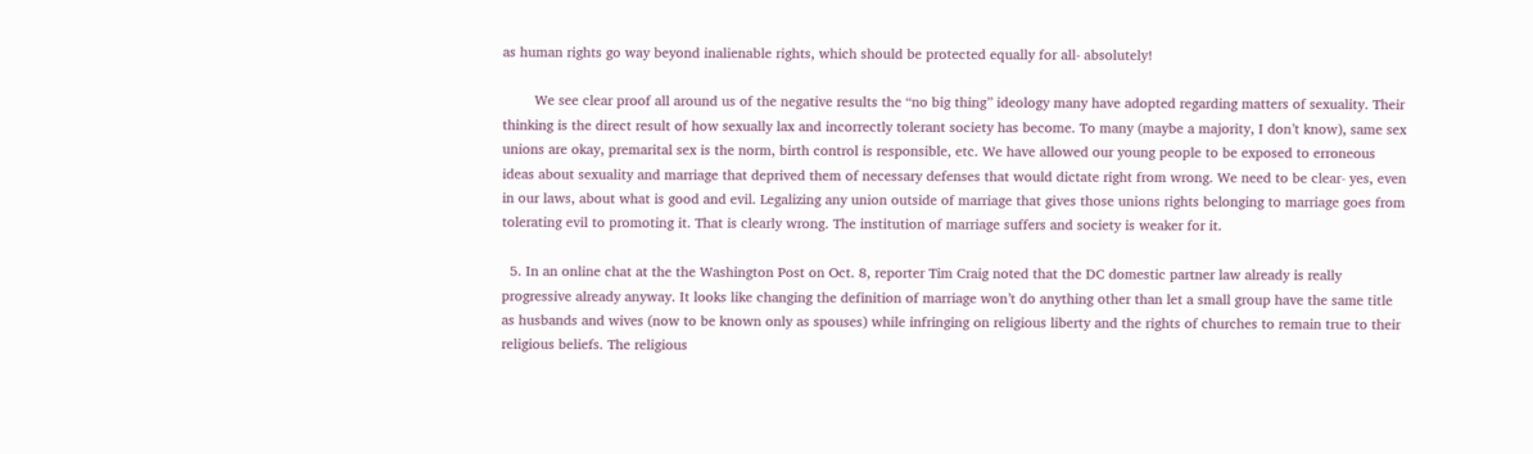as human rights go way beyond inalienable rights, which should be protected equally for all- absolutely!

        We see clear proof all around us of the negative results the “no big thing” ideology many have adopted regarding matters of sexuality. Their thinking is the direct result of how sexually lax and incorrectly tolerant society has become. To many (maybe a majority, I don’t know), same sex unions are okay, premarital sex is the norm, birth control is responsible, etc. We have allowed our young people to be exposed to erroneous ideas about sexuality and marriage that deprived them of necessary defenses that would dictate right from wrong. We need to be clear- yes, even in our laws, about what is good and evil. Legalizing any union outside of marriage that gives those unions rights belonging to marriage goes from tolerating evil to promoting it. That is clearly wrong. The institution of marriage suffers and society is weaker for it.

  5. In an online chat at the the Washington Post on Oct. 8, reporter Tim Craig noted that the DC domestic partner law already is really progressive already anyway. It looks like changing the definition of marriage won’t do anything other than let a small group have the same title as husbands and wives (now to be known only as spouses) while infringing on religious liberty and the rights of churches to remain true to their religious beliefs. The religious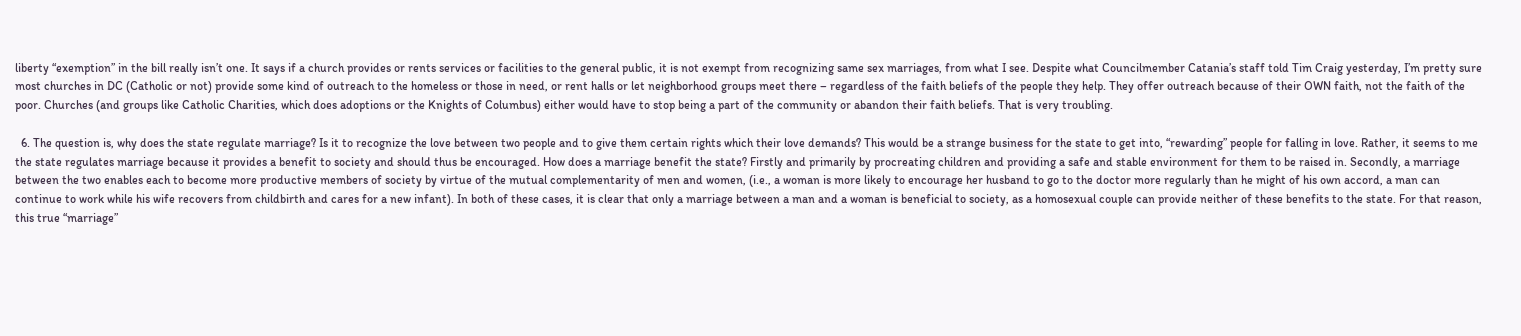liberty “exemption” in the bill really isn’t one. It says if a church provides or rents services or facilities to the general public, it is not exempt from recognizing same sex marriages, from what I see. Despite what Councilmember Catania’s staff told Tim Craig yesterday, I’m pretty sure most churches in DC (Catholic or not) provide some kind of outreach to the homeless or those in need, or rent halls or let neighborhood groups meet there – regardless of the faith beliefs of the people they help. They offer outreach because of their OWN faith, not the faith of the poor. Churches (and groups like Catholic Charities, which does adoptions or the Knights of Columbus) either would have to stop being a part of the community or abandon their faith beliefs. That is very troubling.

  6. The question is, why does the state regulate marriage? Is it to recognize the love between two people and to give them certain rights which their love demands? This would be a strange business for the state to get into, “rewarding” people for falling in love. Rather, it seems to me the state regulates marriage because it provides a benefit to society and should thus be encouraged. How does a marriage benefit the state? Firstly and primarily by procreating children and providing a safe and stable environment for them to be raised in. Secondly, a marriage between the two enables each to become more productive members of society by virtue of the mutual complementarity of men and women, (i.e., a woman is more likely to encourage her husband to go to the doctor more regularly than he might of his own accord, a man can continue to work while his wife recovers from childbirth and cares for a new infant). In both of these cases, it is clear that only a marriage between a man and a woman is beneficial to society, as a homosexual couple can provide neither of these benefits to the state. For that reason, this true “marriage”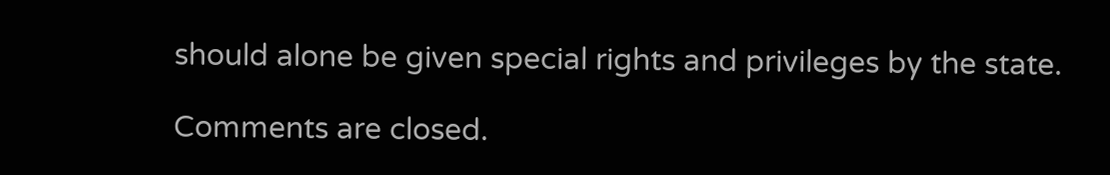should alone be given special rights and privileges by the state.

Comments are closed.